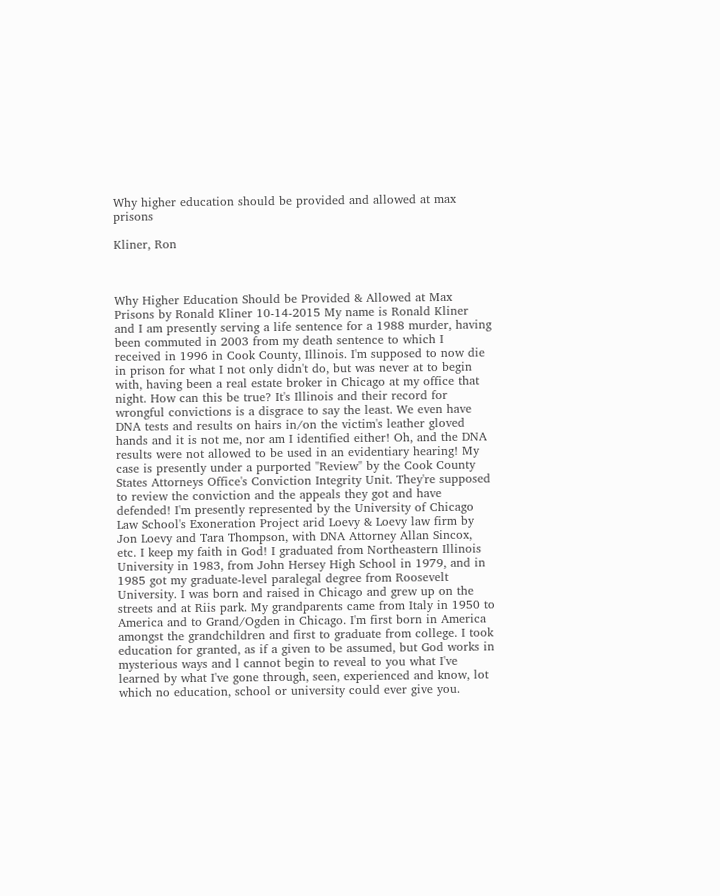Why higher education should be provided and allowed at max prisons

Kliner, Ron



Why Higher Education Should be Provided & Allowed at Max Prisons by Ronald Kliner 10-14-2015 My name is Ronald Kliner and I am presently serving a life sentence for a 1988 murder, having been commuted in 2003 from my death sentence to which I received in 1996 in Cook County, Illinois. I'm supposed to now die in prison for what I not only didn't do, but was never at to begin with, having been a real estate broker in Chicago at my office that night. How can this be true? It's Illinois and their record for wrongful convictions is a disgrace to say the least. We even have DNA tests and results on hairs in/on the victim's leather gloved hands and it is not me, nor am I identified either! Oh, and the DNA results were not allowed to be used in an evidentiary hearing! My case is presently under a purported "Review" by the Cook County States Attorneys Office's Conviction Integrity Unit. They're supposed to review the conviction and the appeals they got and have defended! I'm presently represented by the University of Chicago Law School's Exoneration Project arid Loevy & Loevy law firm by Jon Loevy and Tara Thompson, with DNA Attorney Allan Sincox, etc. I keep my faith in God! I graduated from Northeastern Illinois University in 1983, from John Hersey High School in 1979, and in 1985 got my graduate-level paralegal degree from Roosevelt University. I was born and raised in Chicago and grew up on the streets and at Riis park. My grandparents came from Italy in 1950 to America and to Grand/Ogden in Chicago. I'm first born in America amongst the grandchildren and first to graduate from college. I took education for granted, as if a given to be assumed, but God works in mysterious ways and l cannot begin to reveal to you what I've learned by what I've gone through, seen, experienced and know, lot which no education, school or university could ever give you.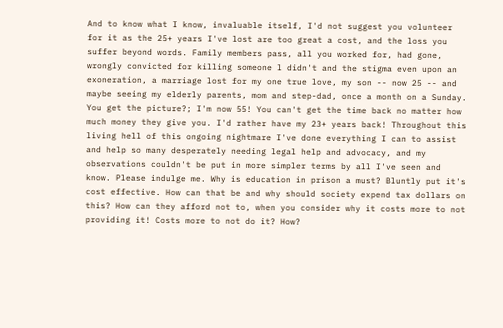And to know what I know, invaluable itself, I'd not suggest you volunteer for it as the 25+ years I've lost are too great a cost, and the loss you suffer beyond words. Family members pass, all you worked for, had gone, wrongly convicted for killing someone l didn't and the stigma even upon an exoneration, a marriage lost for my one true love, my son -- now 25 -- and maybe seeing my elderly parents, mom and step-dad, once a month on a Sunday. You get the picture?; I'm now 55! You can't get the time back no matter how much money they give you. I'd rather have my 23+ years back! Throughout this living hell of this ongoing nightmare I've done everything I can to assist and help so many desperately needing legal help and advocacy, and my observations couldn't be put in more simpler terms by all I've seen and know. Please indulge me. Why is education in prison a must? Bluntly put it's cost effective. How can that be and why should society expend tax dollars on this? How can they afford not to, when you consider why it costs more to not providing it! Costs more to not do it? How?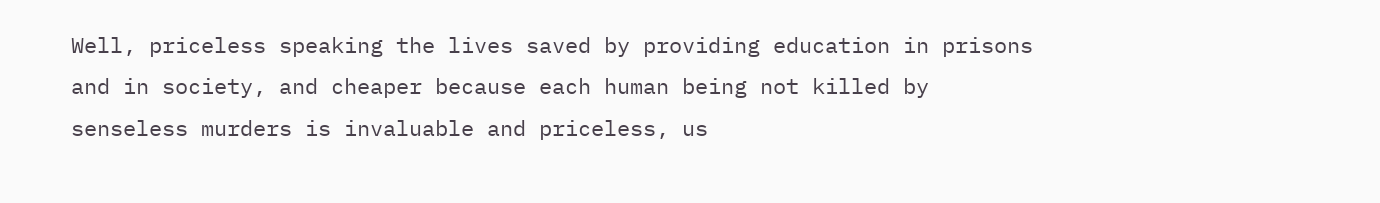Well, priceless speaking the lives saved by providing education in prisons and in society, and cheaper because each human being not killed by senseless murders is invaluable and priceless, us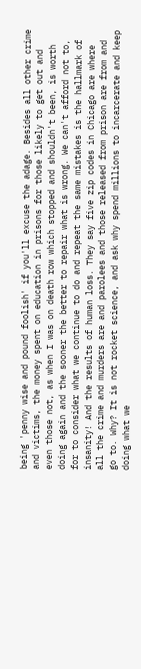being 'penny wise and pound foolish' if you'll excuse the adage. Besides all other crime and victims, the money spent on education in prisons for those likely to get out and even those not, as when I was on death row which stopped and shouldn't been, is worth doing again and the sooner the better to repair what is wrong. We can't afford not to, for to consider what we continue to do and repeat the same mistakes is the hallmark of insanity! And the results of human loss. They say five zip codes in Chicago are where all the crime and murders are and parolees and those released from prison are from and go to. Why? It is not rocket science, and ask why spend millions to incarcerate and keep doing what we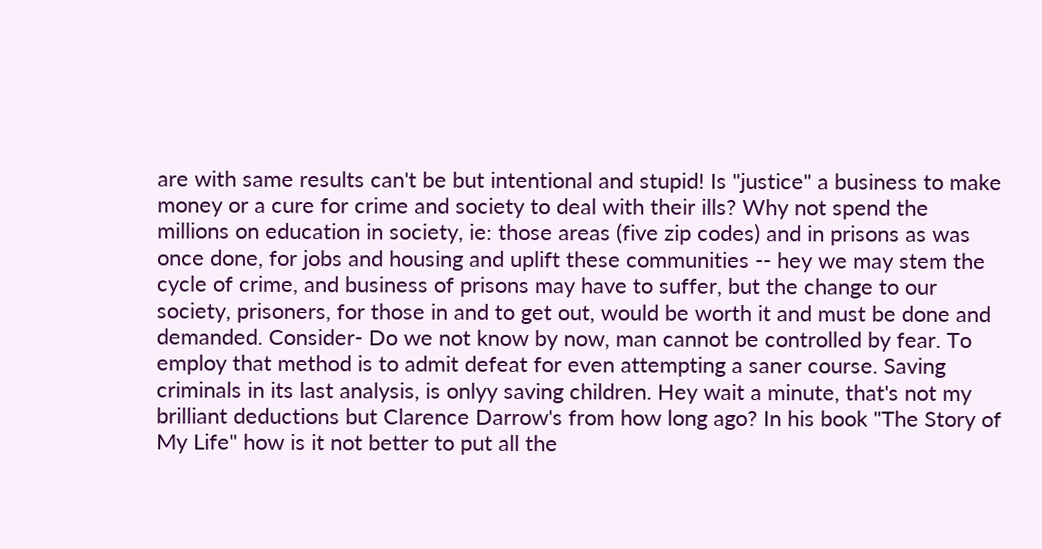are with same results can't be but intentional and stupid! Is "justice" a business to make money or a cure for crime and society to deal with their ills? Why not spend the millions on education in society, ie: those areas (five zip codes) and in prisons as was once done, for jobs and housing and uplift these communities -- hey we may stem the cycle of crime, and business of prisons may have to suffer, but the change to our society, prisoners, for those in and to get out, would be worth it and must be done and demanded. Consider- Do we not know by now, man cannot be controlled by fear. To employ that method is to admit defeat for even attempting a saner course. Saving criminals in its last analysis, is onlyy saving children. Hey wait a minute, that's not my brilliant deductions but Clarence Darrow's from how long ago? In his book "The Story of My Life" how is it not better to put all the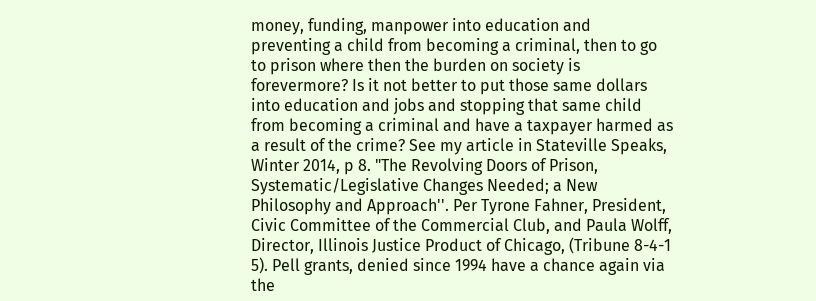money, funding, manpower into education and preventing a child from becoming a criminal, then to go to prison where then the burden on society is forevermore? Is it not better to put those same dollars into education and jobs and stopping that same child from becoming a criminal and have a taxpayer harmed as a result of the crime? See my article in Stateville Speaks, Winter 2014, p 8. "The Revolving Doors of Prison, Systematic/Legislative Changes Needed; a New Philosophy and Approach''. Per Tyrone Fahner, President, Civic Committee of the Commercial Club, and Paula Wolff, Director, Illinois Justice Product of Chicago, (Tribune 8-4-1 5). Pell grants, denied since 1994 have a chance again via the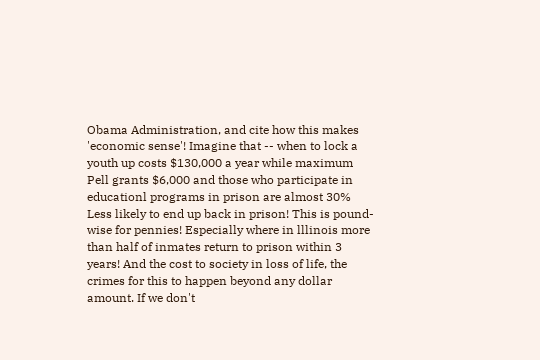Obama Administration, and cite how this makes 'economic sense'! Imagine that -- when to lock a youth up costs $130,000 a year while maximum Pell grants $6,000 and those who participate in educationl programs in prison are almost 30% Less likely to end up back in prison! This is pound-wise for pennies! Especially where in lllinois more than half of inmates return to prison within 3 years! And the cost to society in loss of life, the crimes for this to happen beyond any dollar amount. If we don't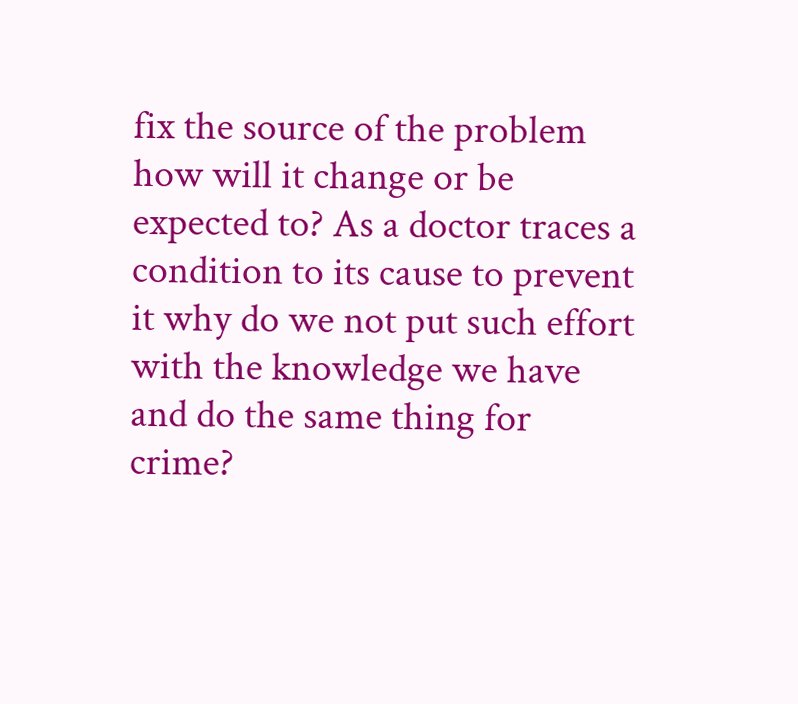fix the source of the problem how will it change or be expected to? As a doctor traces a condition to its cause to prevent it why do we not put such effort with the knowledge we have and do the same thing for crime?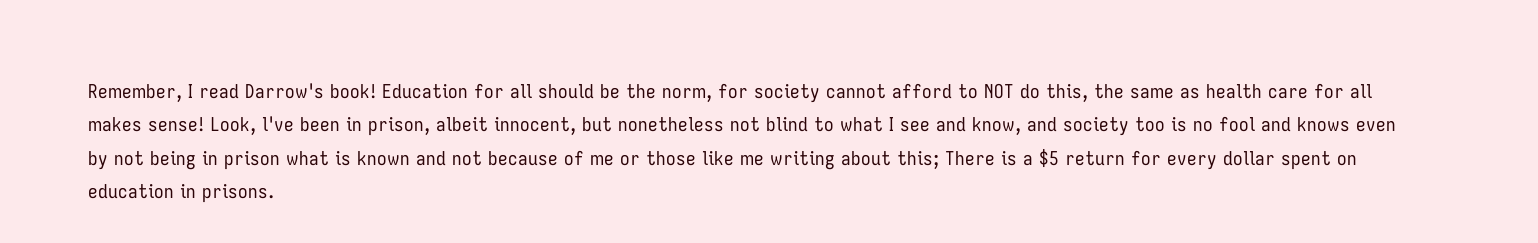Remember, I read Darrow's book! Education for all should be the norm, for society cannot afford to NOT do this, the same as health care for all makes sense! Look, l've been in prison, albeit innocent, but nonetheless not blind to what I see and know, and society too is no fool and knows even by not being in prison what is known and not because of me or those like me writing about this; There is a $5 return for every dollar spent on education in prisons.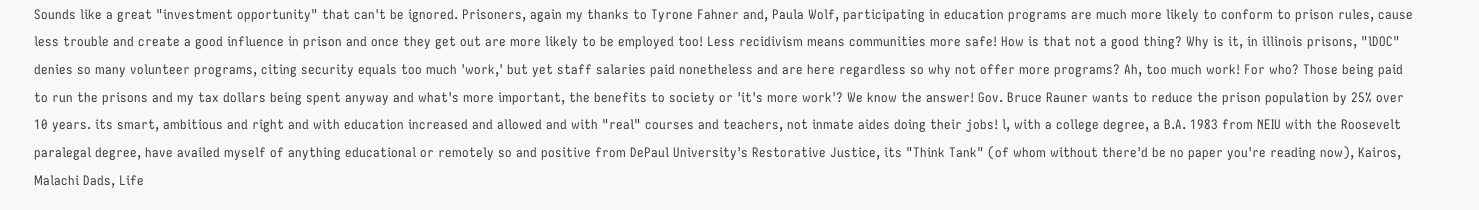Sounds like a great "investment opportunity" that can't be ignored. Prisoners, again my thanks to Tyrone Fahner and, Paula Wolf, participating in education programs are much more likely to conform to prison rules, cause less trouble and create a good influence in prison and once they get out are more likely to be employed too! Less recidivism means communities more safe! How is that not a good thing? Why is it, in illinois prisons, "lDOC" denies so many volunteer programs, citing security equals too much 'work,' but yet staff salaries paid nonetheless and are here regardless so why not offer more programs? Ah, too much work! For who? Those being paid to run the prisons and my tax dollars being spent anyway and what's more important, the benefits to society or 'it's more work'? We know the answer! Gov. Bruce Rauner wants to reduce the prison population by 25% over 10 years. its smart, ambitious and right and with education increased and allowed and with "real" courses and teachers, not inmate aides doing their jobs! l, with a college degree, a B.A. 1983 from NEIU with the Roosevelt paralegal degree, have availed myself of anything educational or remotely so and positive from DePaul University's Restorative Justice, its "Think Tank" (of whom without there'd be no paper you're reading now), Kairos, Malachi Dads, Life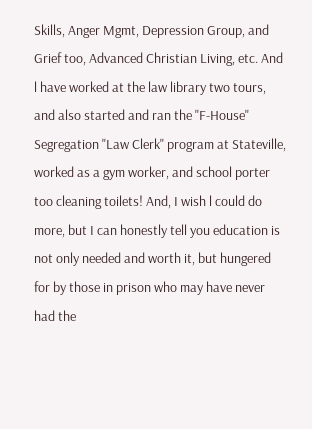Skills, Anger Mgmt, Depression Group, and Grief too, Advanced Christian Living, etc. And l have worked at the law library two tours, and also started and ran the "F-House" Segregation "Law Clerk" program at Stateville, worked as a gym worker, and school porter too cleaning toilets! And, I wish l could do more, but I can honestly tell you education is not only needed and worth it, but hungered for by those in prison who may have never had the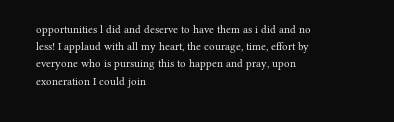opportunities l did and deserve to have them as i did and no less! I applaud with all my heart, the courage, time, effort by everyone who is pursuing this to happen and pray, upon exoneration I could join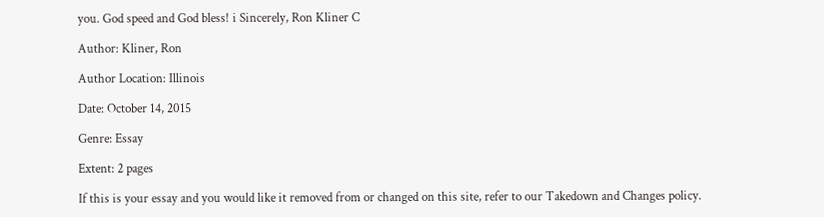you. God speed and God bless! i Sincerely, Ron Kliner C

Author: Kliner, Ron

Author Location: Illinois

Date: October 14, 2015

Genre: Essay

Extent: 2 pages

If this is your essay and you would like it removed from or changed on this site, refer to our Takedown and Changes policy.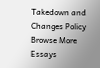Takedown and Changes Policy
Browse More Essays